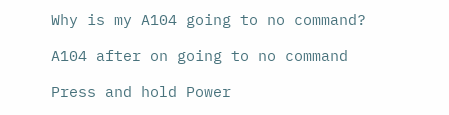Why is my A104 going to no command?

A104 after on going to no command

Press and hold Power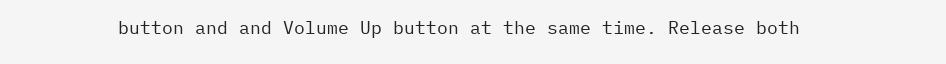button and and Volume Up button at the same time. Release both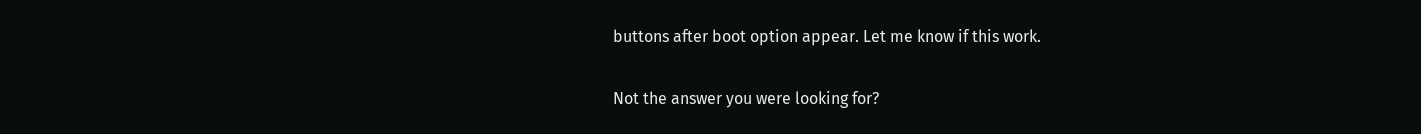buttons after boot option appear. Let me know if this work.

Not the answer you were looking for?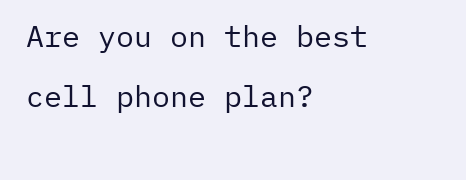Are you on the best cell phone plan?